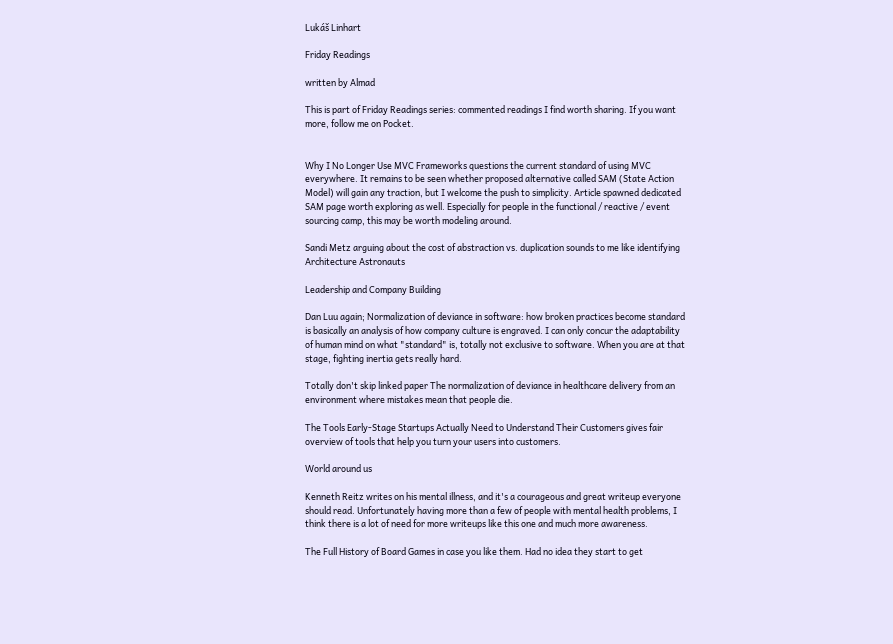Lukáš Linhart

Friday Readings

written by Almad

This is part of Friday Readings series: commented readings I find worth sharing. If you want more, follow me on Pocket.


Why I No Longer Use MVC Frameworks questions the current standard of using MVC everywhere. It remains to be seen whether proposed alternative called SAM (State Action Model) will gain any traction, but I welcome the push to simplicity. Article spawned dedicated SAM page worth exploring as well. Especially for people in the functional / reactive / event sourcing camp, this may be worth modeling around.

Sandi Metz arguing about the cost of abstraction vs. duplication sounds to me like identifying Architecture Astronauts

Leadership and Company Building

Dan Luu again; Normalization of deviance in software: how broken practices become standard is basically an analysis of how company culture is engraved. I can only concur the adaptability of human mind on what "standard" is, totally not exclusive to software. When you are at that stage, fighting inertia gets really hard.

Totally don't skip linked paper The normalization of deviance in healthcare delivery from an environment where mistakes mean that people die.

The Tools Early-Stage Startups Actually Need to Understand Their Customers gives fair overview of tools that help you turn your users into customers.

World around us

Kenneth Reitz writes on his mental illness, and it's a courageous and great writeup everyone should read. Unfortunately having more than a few of people with mental health problems, I think there is a lot of need for more writeups like this one and much more awareness.

The Full History of Board Games in case you like them. Had no idea they start to get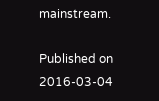mainstream.

Published on 2016-03-04